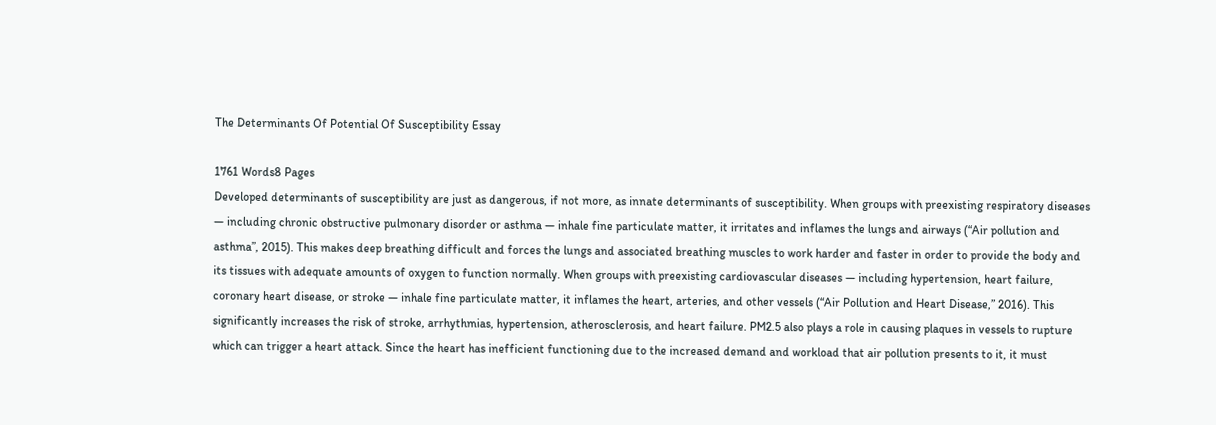The Determinants Of Potential Of Susceptibility Essay

1761 Words8 Pages
Developed determinants of susceptibility are just as dangerous, if not more, as innate determinants of susceptibility. When groups with preexisting respiratory diseases — including chronic obstructive pulmonary disorder or asthma — inhale fine particulate matter, it irritates and inflames the lungs and airways (“Air pollution and asthma”, 2015). This makes deep breathing difficult and forces the lungs and associated breathing muscles to work harder and faster in order to provide the body and its tissues with adequate amounts of oxygen to function normally. When groups with preexisting cardiovascular diseases — including hypertension, heart failure, coronary heart disease, or stroke — inhale fine particulate matter, it inflames the heart, arteries, and other vessels (“Air Pollution and Heart Disease,” 2016). This significantly increases the risk of stroke, arrhythmias, hypertension, atherosclerosis, and heart failure. PM2.5 also plays a role in causing plaques in vessels to rupture which can trigger a heart attack. Since the heart has inefficient functioning due to the increased demand and workload that air pollution presents to it, it must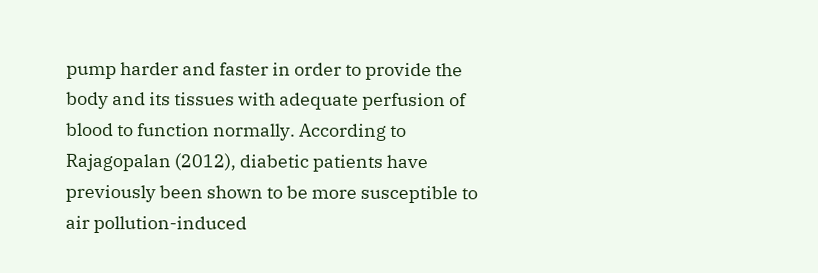pump harder and faster in order to provide the body and its tissues with adequate perfusion of blood to function normally. According to Rajagopalan (2012), diabetic patients have previously been shown to be more susceptible to air pollution-induced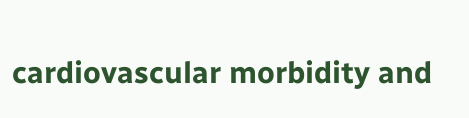cardiovascular morbidity and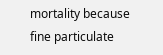mortality because fine particulate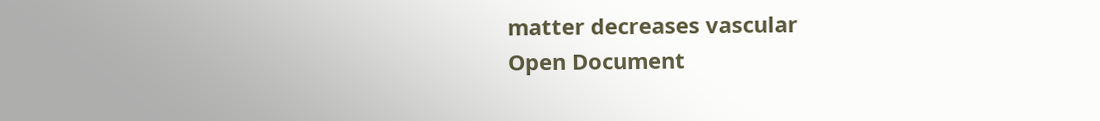matter decreases vascular
Open Document